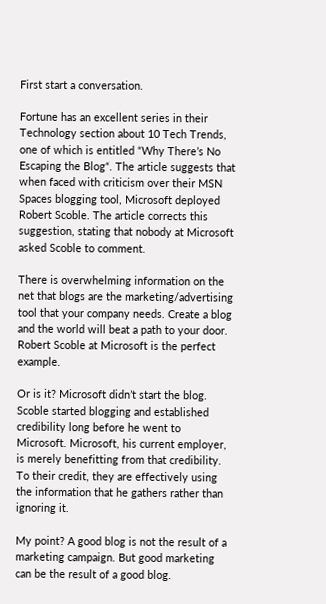First start a conversation.

Fortune has an excellent series in their Technology section about 10 Tech Trends, one of which is entitled “Why There’s No Escaping the Blog“. The article suggests that when faced with criticism over their MSN Spaces blogging tool, Microsoft deployed Robert Scoble. The article corrects this suggestion, stating that nobody at Microsoft asked Scoble to comment.

There is overwhelming information on the net that blogs are the marketing/advertising tool that your company needs. Create a blog and the world will beat a path to your door. Robert Scoble at Microsoft is the perfect example.

Or is it? Microsoft didn’t start the blog. Scoble started blogging and established credibility long before he went to Microsoft. Microsoft, his current employer, is merely benefitting from that credibility. To their credit, they are effectively using the information that he gathers rather than ignoring it.

My point? A good blog is not the result of a marketing campaign. But good marketing can be the result of a good blog.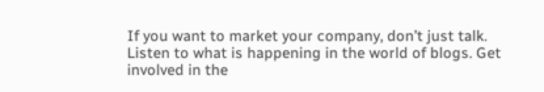If you want to market your company, don’t just talk. Listen to what is happening in the world of blogs. Get involved in the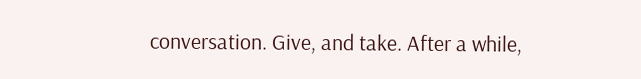conversation. Give, and take. After a while,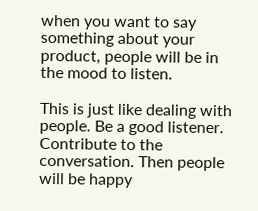when you want to say something about your product, people will be in the mood to listen.

This is just like dealing with people. Be a good listener. Contribute to the conversation. Then people will be happy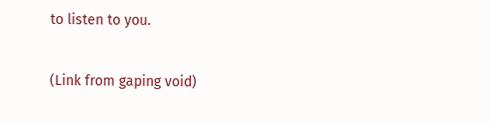to listen to you.

(Link from gaping void)